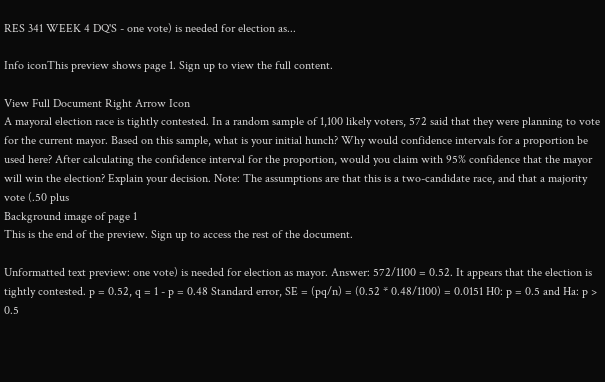RES 341 WEEK 4 DQ'S - one vote) is needed for election as...

Info iconThis preview shows page 1. Sign up to view the full content.

View Full Document Right Arrow Icon
A mayoral election race is tightly contested. In a random sample of 1,100 likely voters, 572 said that they were planning to vote for the current mayor. Based on this sample, what is your initial hunch? Why would confidence intervals for a proportion be used here? After calculating the confidence interval for the proportion, would you claim with 95% confidence that the mayor will win the election? Explain your decision. Note: The assumptions are that this is a two-candidate race, and that a majority vote (.50 plus
Background image of page 1
This is the end of the preview. Sign up to access the rest of the document.

Unformatted text preview: one vote) is needed for election as mayor. Answer: 572/1100 = 0.52. It appears that the election is tightly contested. p = 0.52, q = 1 - p = 0.48 Standard error, SE = (pq/n) = (0.52 * 0.48/1100) = 0.0151 H0: p = 0.5 and Ha: p > 0.5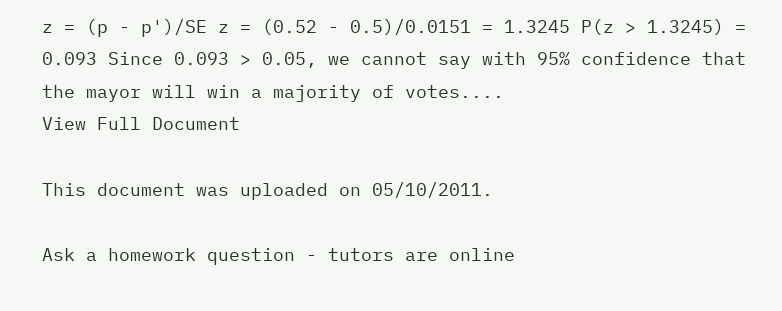z = (p - p')/SE z = (0.52 - 0.5)/0.0151 = 1.3245 P(z > 1.3245) = 0.093 Since 0.093 > 0.05, we cannot say with 95% confidence that the mayor will win a majority of votes....
View Full Document

This document was uploaded on 05/10/2011.

Ask a homework question - tutors are online